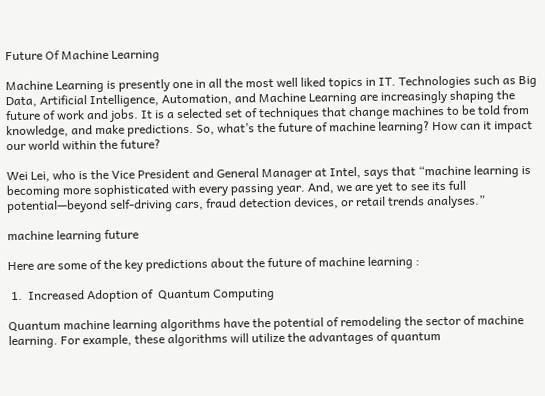Future Of Machine Learning

Machine Learning is presently one in all the most well liked topics in IT. Technologies such as Big Data, Artificial Intelligence, Automation, and Machine Learning are increasingly shaping the future of work and jobs. It is a selected set of techniques that change machines to be told from knowledge, and make predictions. So, what’s the future of machine learning? How can it impact our world within the future?

Wei Lei, who is the Vice President and General Manager at Intel, says that “machine learning is becoming more sophisticated with every passing year. And, we are yet to see its full potential—beyond self-driving cars, fraud detection devices, or retail trends analyses.”

machine learning future

Here are some of the key predictions about the future of machine learning :

 1.  Increased Adoption of  Quantum Computing

Quantum machine learning algorithms have the potential of remodeling the sector of machine learning. For example, these algorithms will utilize the advantages of quantum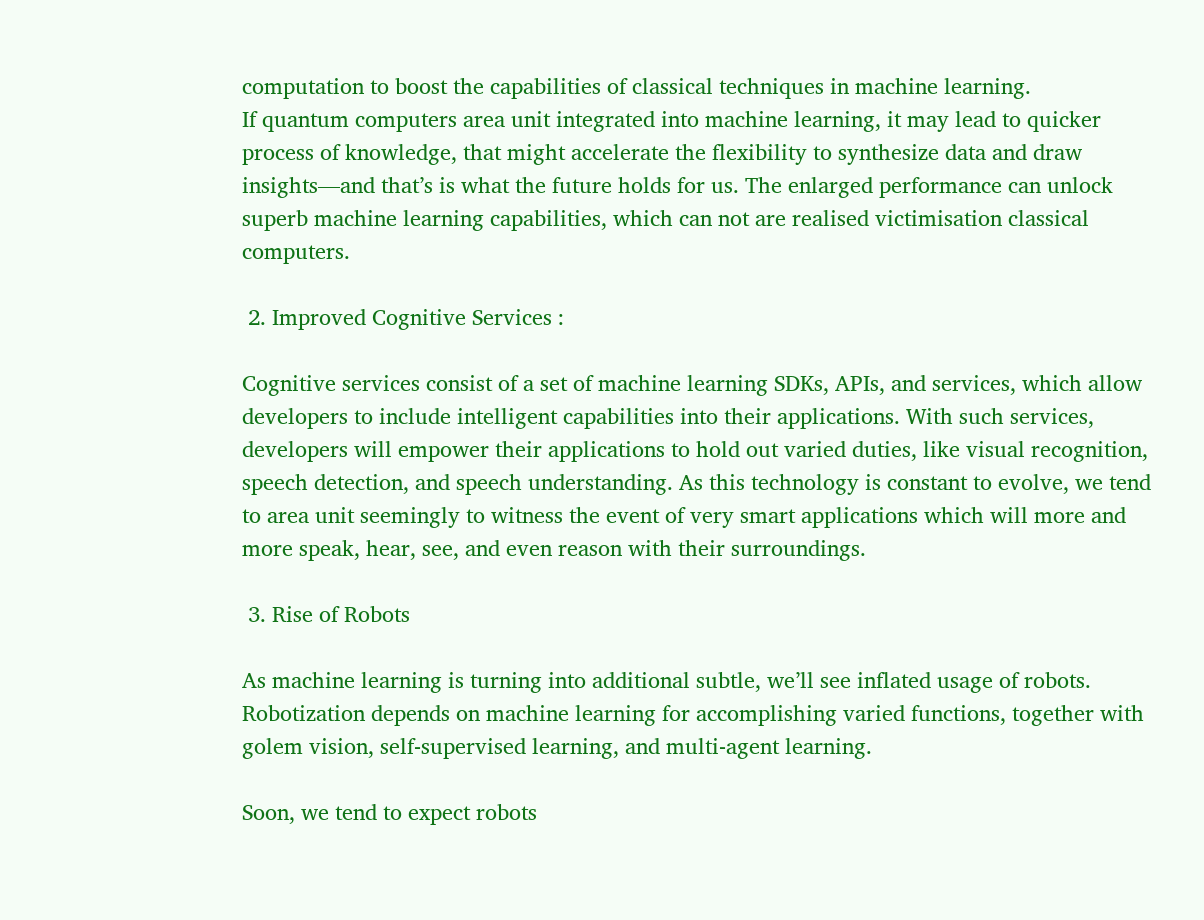computation to boost the capabilities of classical techniques in machine learning.
If quantum computers area unit integrated into machine learning, it may lead to quicker process of knowledge, that might accelerate the flexibility to synthesize data and draw insights—and that’s is what the future holds for us. The enlarged performance can unlock superb machine learning capabilities, which can not are realised victimisation classical computers.

 2. Improved Cognitive Services :

Cognitive services consist of a set of machine learning SDKs, APIs, and services, which allow developers to include intelligent capabilities into their applications. With such services, developers will empower their applications to hold out varied duties, like visual recognition, speech detection, and speech understanding. As this technology is constant to evolve, we tend to area unit seemingly to witness the event of very smart applications which will more and more speak, hear, see, and even reason with their surroundings.

 3. Rise of Robots

As machine learning is turning into additional subtle, we’ll see inflated usage of robots. Robotization depends on machine learning for accomplishing varied functions, together with golem vision, self-supervised learning, and multi-agent learning.

Soon, we tend to expect robots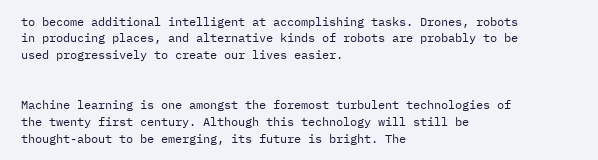to become additional intelligent at accomplishing tasks. Drones, robots in producing places, and alternative kinds of robots are probably to be used progressively to create our lives easier.


Machine learning is one amongst the foremost turbulent technologies of the twenty first century. Although this technology will still be thought-about to be emerging, its future is bright. The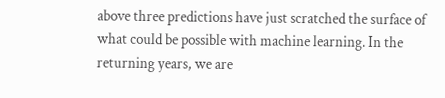above three predictions have just scratched the surface of what could be possible with machine learning. In the returning years, we are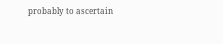probably to ascertain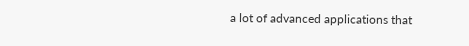a lot of advanced applications that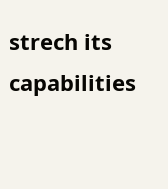strech its capabilities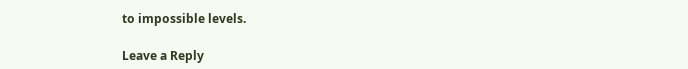to impossible levels.

Leave a Reply